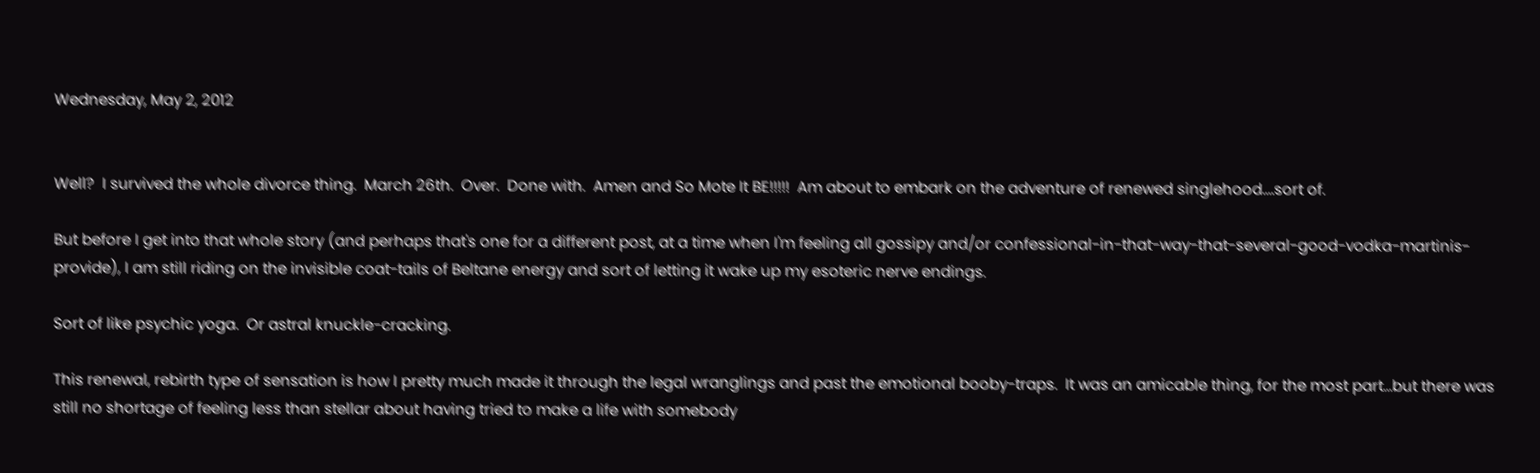Wednesday, May 2, 2012


Well?  I survived the whole divorce thing.  March 26th.  Over.  Done with.  Amen and So Mote It BE!!!!!  Am about to embark on the adventure of renewed singlehood....sort of.

But before I get into that whole story (and perhaps that's one for a different post, at a time when I'm feeling all gossipy and/or confessional-in-that-way-that-several-good-vodka-martinis-provide), I am still riding on the invisible coat-tails of Beltane energy and sort of letting it wake up my esoteric nerve endings.

Sort of like psychic yoga.  Or astral knuckle-cracking.

This renewal, rebirth type of sensation is how I pretty much made it through the legal wranglings and past the emotional booby-traps.  It was an amicable thing, for the most part...but there was still no shortage of feeling less than stellar about having tried to make a life with somebody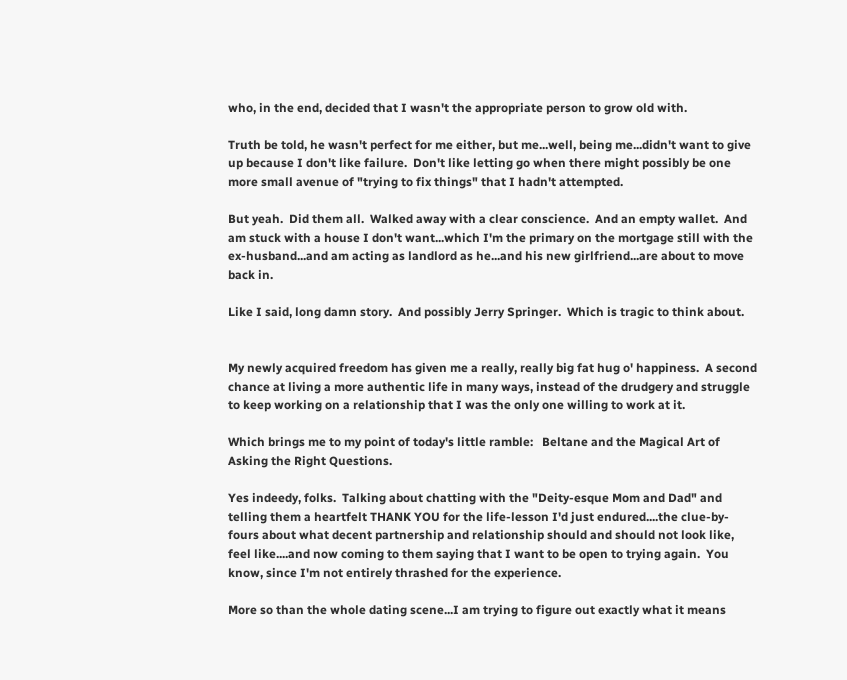who, in the end, decided that I wasn't the appropriate person to grow old with.

Truth be told, he wasn't perfect for me either, but me...well, being me...didn't want to give up because I don't like failure.  Don't like letting go when there might possibly be one more small avenue of "trying to fix things" that I hadn't attempted.

But yeah.  Did them all.  Walked away with a clear conscience.  And an empty wallet.  And am stuck with a house I don't want...which I'm the primary on the mortgage still with the ex-husband...and am acting as landlord as he...and his new girlfriend...are about to move back in.

Like I said, long damn story.  And possibly Jerry Springer.  Which is tragic to think about.


My newly acquired freedom has given me a really, really big fat hug o' happiness.  A second chance at living a more authentic life in many ways, instead of the drudgery and struggle to keep working on a relationship that I was the only one willing to work at it.

Which brings me to my point of today's little ramble:   Beltane and the Magical Art of Asking the Right Questions.

Yes indeedy, folks.  Talking about chatting with the "Deity-esque Mom and Dad" and telling them a heartfelt THANK YOU for the life-lesson I'd just endured....the clue-by-fours about what decent partnership and relationship should and should not look like, feel like....and now coming to them saying that I want to be open to trying again.  You know, since I'm not entirely thrashed for the experience.

More so than the whole dating scene...I am trying to figure out exactly what it means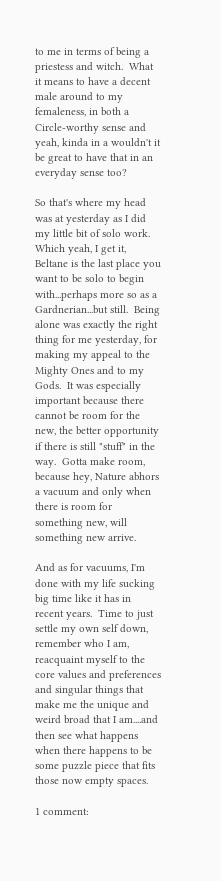to me in terms of being a priestess and witch.  What it means to have a decent male around to my femaleness, in both a Circle-worthy sense and yeah, kinda in a wouldn't it be great to have that in an everyday sense too?

So that's where my head was at yesterday as I did my little bit of solo work.  Which yeah, I get it, Beltane is the last place you want to be solo to begin with...perhaps more so as a Gardnerian...but still.  Being alone was exactly the right thing for me yesterday, for making my appeal to the Mighty Ones and to my Gods.  It was especially important because there cannot be room for the new, the better opportunity if there is still "stuff" in the way.  Gotta make room, because hey, Nature abhors a vacuum and only when there is room for something new, will something new arrive.

And as for vacuums, I'm done with my life sucking big time like it has in recent years.  Time to just settle my own self down, remember who I am, reacquaint myself to the core values and preferences and singular things that make me the unique and weird broad that I am....and then see what happens when there happens to be some puzzle piece that fits those now empty spaces.

1 comment: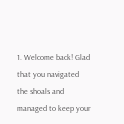1. Welcome back! Glad that you navigated the shoals and managed to keep your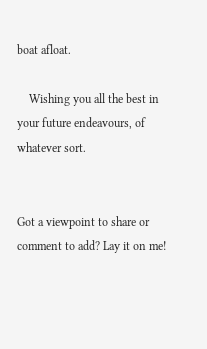boat afloat.

    Wishing you all the best in your future endeavours, of whatever sort.


Got a viewpoint to share or comment to add? Lay it on me!